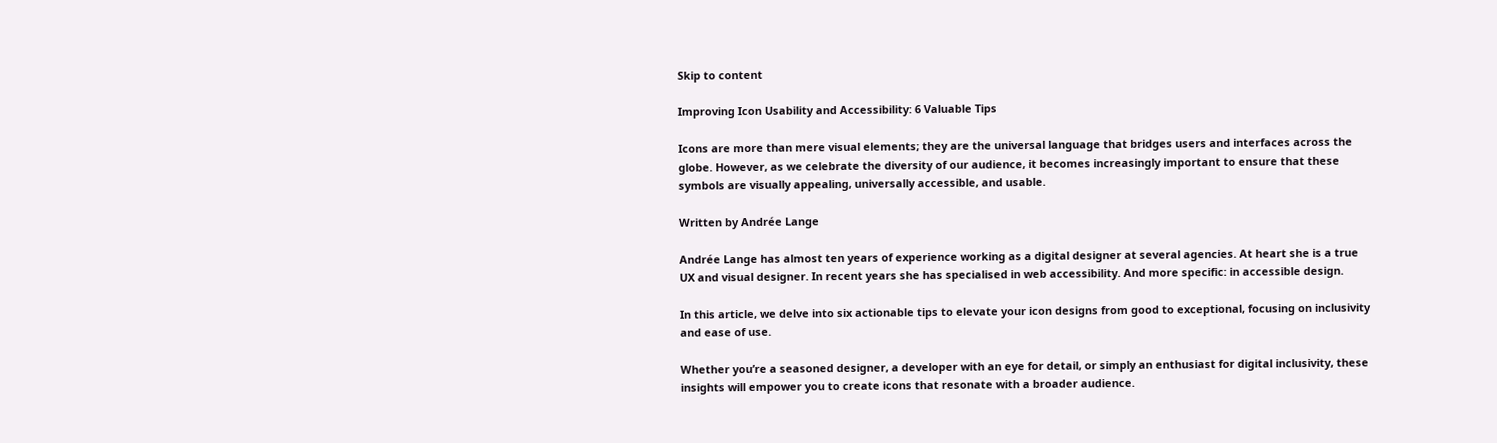Skip to content

Improving Icon Usability and Accessibility: 6 Valuable Tips

Icons are more than mere visual elements; they are the universal language that bridges users and interfaces across the globe. However, as we celebrate the diversity of our audience, it becomes increasingly important to ensure that these symbols are visually appealing, universally accessible, and usable.

Written by Andrée Lange

Andrée Lange has almost ten years of experience working as a digital designer at several agencies. At heart she is a true UX and visual designer. In recent years she has specialised in web accessibility. And more specific: in accessible design.

In this article, we delve into six actionable tips to elevate your icon designs from good to exceptional, focusing on inclusivity and ease of use.

Whether you’re a seasoned designer, a developer with an eye for detail, or simply an enthusiast for digital inclusivity, these insights will empower you to create icons that resonate with a broader audience.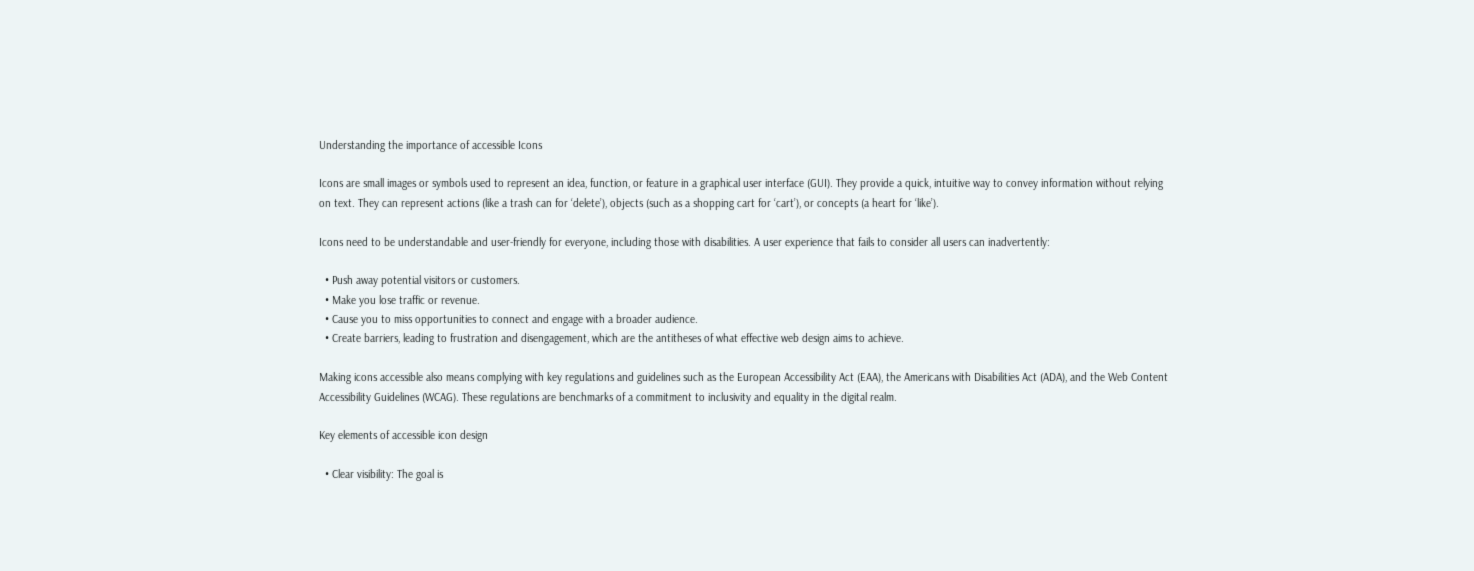Understanding the importance of accessible Icons

Icons are small images or symbols used to represent an idea, function, or feature in a graphical user interface (GUI). They provide a quick, intuitive way to convey information without relying on text. They can represent actions (like a trash can for ‘delete’), objects (such as a shopping cart for ‘cart’), or concepts (a heart for ‘like’).

Icons need to be understandable and user-friendly for everyone, including those with disabilities. A user experience that fails to consider all users can inadvertently:

  • Push away potential visitors or customers.
  • Make you lose traffic or revenue.
  • Cause you to miss opportunities to connect and engage with a broader audience.
  • Create barriers, leading to frustration and disengagement, which are the antitheses of what effective web design aims to achieve.

Making icons accessible also means complying with key regulations and guidelines such as the European Accessibility Act (EAA), the Americans with Disabilities Act (ADA), and the Web Content Accessibility Guidelines (WCAG). These regulations are benchmarks of a commitment to inclusivity and equality in the digital realm.

Key elements of accessible icon design

  • Clear visibility: The goal is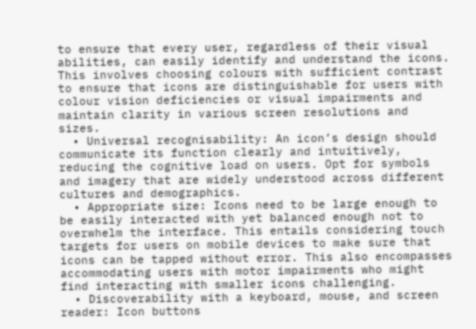to ensure that every user, regardless of their visual abilities, can easily identify and understand the icons. This involves choosing colours with sufficient contrast to ensure that icons are distinguishable for users with colour vision deficiencies or visual impairments and maintain clarity in various screen resolutions and sizes.
  • Universal recognisability: An icon’s design should communicate its function clearly and intuitively, reducing the cognitive load on users. Opt for symbols and imagery that are widely understood across different cultures and demographics.
  • Appropriate size: Icons need to be large enough to be easily interacted with yet balanced enough not to overwhelm the interface. This entails considering touch targets for users on mobile devices to make sure that icons can be tapped without error. This also encompasses accommodating users with motor impairments who might find interacting with smaller icons challenging.
  • Discoverability with a keyboard, mouse, and screen reader: Icon buttons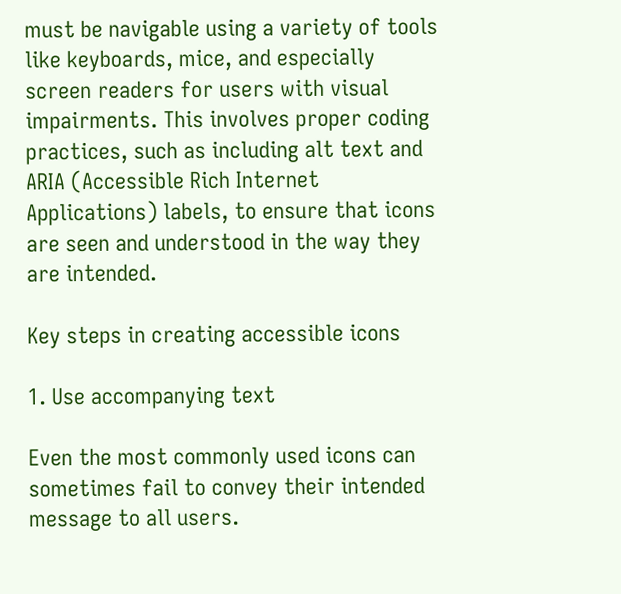must be navigable using a variety of tools like keyboards, mice, and especially screen readers for users with visual impairments. This involves proper coding practices, such as including alt text and ARIA (Accessible Rich Internet Applications) labels, to ensure that icons are seen and understood in the way they are intended.

Key steps in creating accessible icons

1. Use accompanying text

Even the most commonly used icons can sometimes fail to convey their intended message to all users.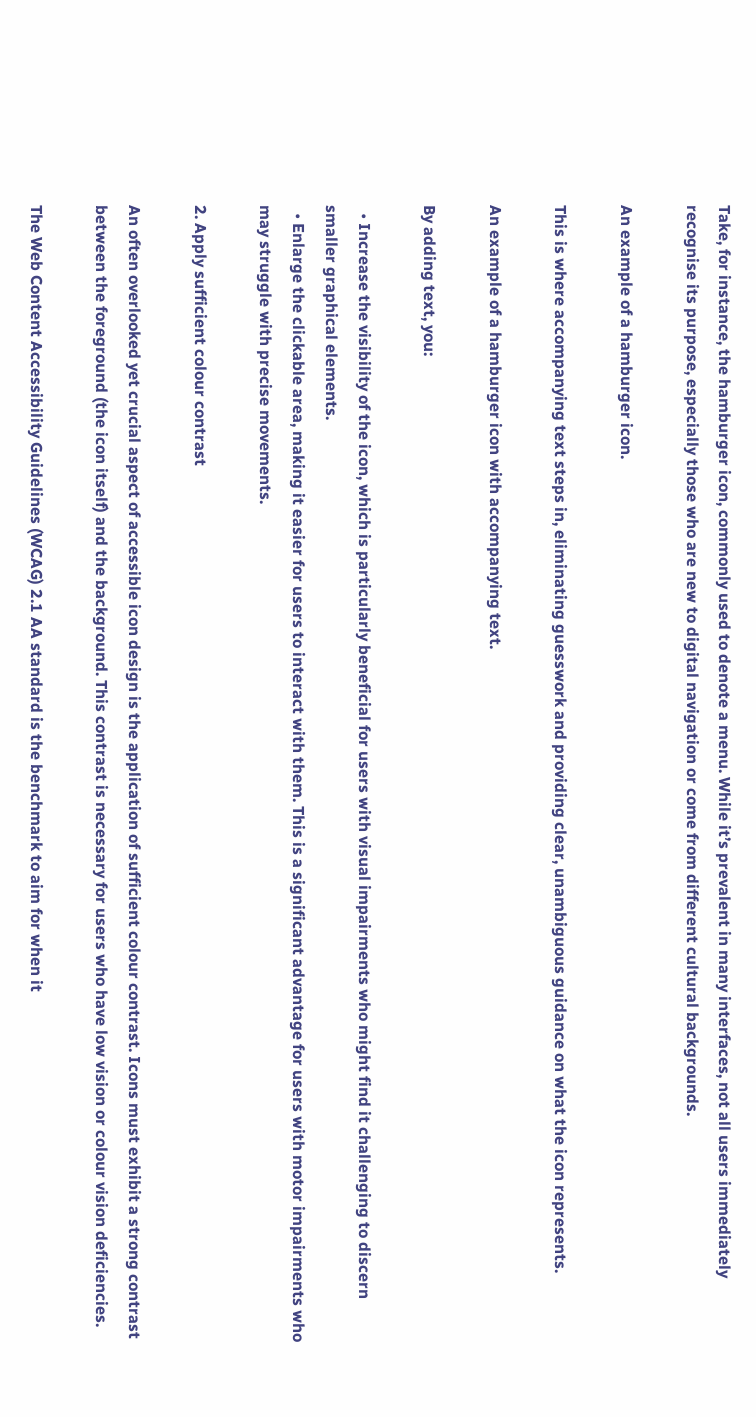Take, for instance, the hamburger icon, commonly used to denote a menu. While it’s prevalent in many interfaces, not all users immediately recognise its purpose, especially those who are new to digital navigation or come from different cultural backgrounds.

An example of a hamburger icon.

This is where accompanying text steps in, eliminating guesswork and providing clear, unambiguous guidance on what the icon represents.

An example of a hamburger icon with accompanying text.

By adding text, you:

  • Increase the visibility of the icon, which is particularly beneficial for users with visual impairments who might find it challenging to discern smaller graphical elements.
  • Enlarge the clickable area, making it easier for users to interact with them. This is a significant advantage for users with motor impairments who may struggle with precise movements.

2. Apply sufficient colour contrast

An often overlooked yet crucial aspect of accessible icon design is the application of sufficient colour contrast. Icons must exhibit a strong contrast between the foreground (the icon itself) and the background. This contrast is necessary for users who have low vision or colour vision deficiencies.

The Web Content Accessibility Guidelines (WCAG) 2.1 AA standard is the benchmark to aim for when it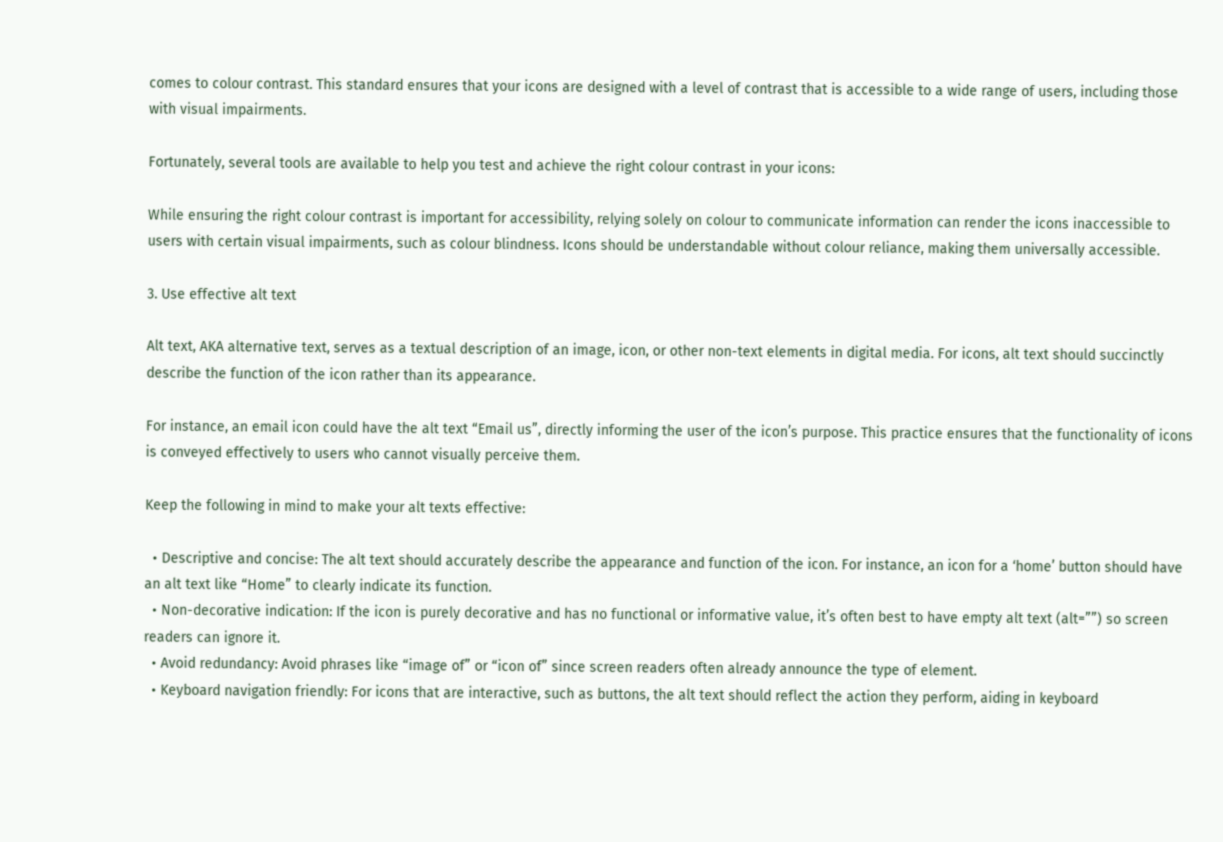comes to colour contrast. This standard ensures that your icons are designed with a level of contrast that is accessible to a wide range of users, including those with visual impairments.

Fortunately, several tools are available to help you test and achieve the right colour contrast in your icons:

While ensuring the right colour contrast is important for accessibility, relying solely on colour to communicate information can render the icons inaccessible to users with certain visual impairments, such as colour blindness. Icons should be understandable without colour reliance, making them universally accessible.

3. Use effective alt text

Alt text, AKA alternative text, serves as a textual description of an image, icon, or other non-text elements in digital media. For icons, alt text should succinctly describe the function of the icon rather than its appearance.

For instance, an email icon could have the alt text “Email us”, directly informing the user of the icon’s purpose. This practice ensures that the functionality of icons is conveyed effectively to users who cannot visually perceive them.

Keep the following in mind to make your alt texts effective:

  • Descriptive and concise: The alt text should accurately describe the appearance and function of the icon. For instance, an icon for a ‘home’ button should have an alt text like “Home” to clearly indicate its function.
  • Non-decorative indication: If the icon is purely decorative and has no functional or informative value, it’s often best to have empty alt text (alt=””) so screen readers can ignore it.
  • Avoid redundancy: Avoid phrases like “image of” or “icon of” since screen readers often already announce the type of element.
  • Keyboard navigation friendly: For icons that are interactive, such as buttons, the alt text should reflect the action they perform, aiding in keyboard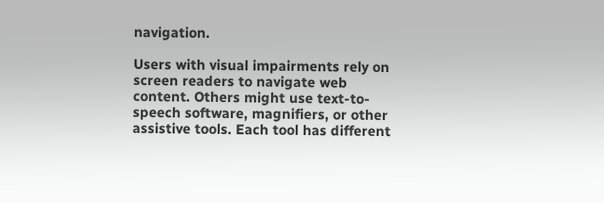navigation.

Users with visual impairments rely on screen readers to navigate web content. Others might use text-to-speech software, magnifiers, or other assistive tools. Each tool has different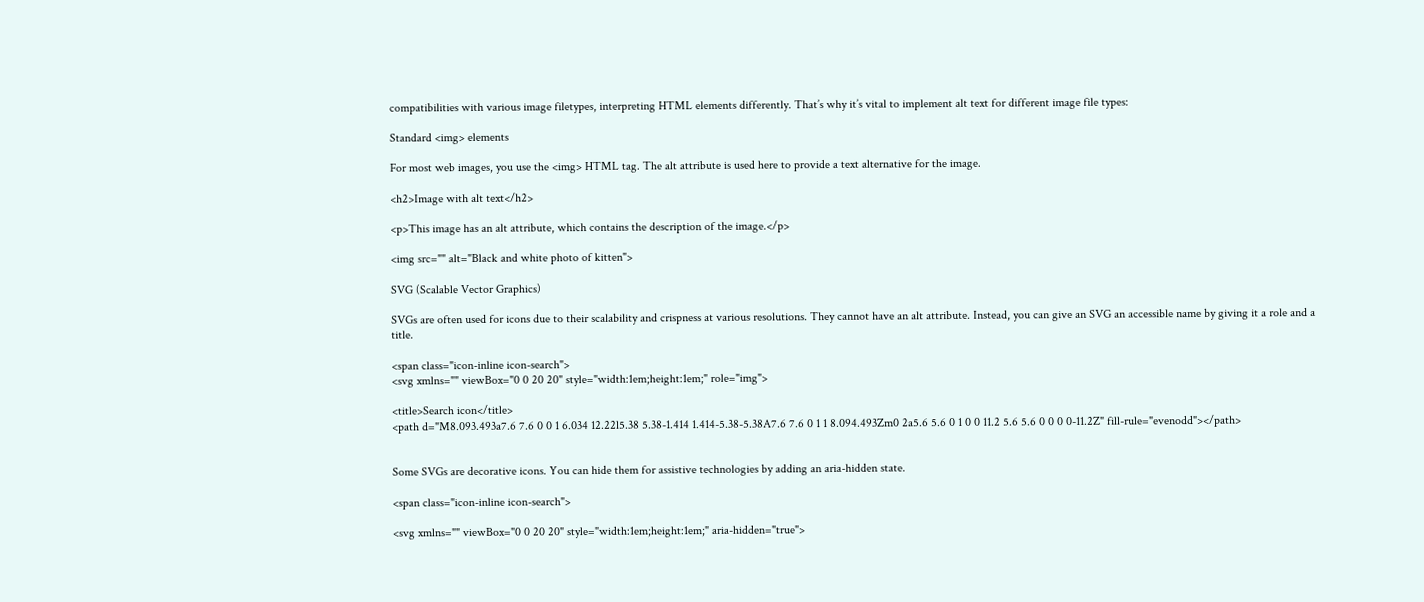compatibilities with various image filetypes, interpreting HTML elements differently. That’s why it’s vital to implement alt text for different image file types:

Standard <img> elements

For most web images, you use the <img> HTML tag. The alt attribute is used here to provide a text alternative for the image.

<h2>Image with alt text</h2>

<p>This image has an alt attribute, which contains the description of the image.</p>

<img src="" alt="Black and white photo of kitten">

SVG (Scalable Vector Graphics)

SVGs are often used for icons due to their scalability and crispness at various resolutions. They cannot have an alt attribute. Instead, you can give an SVG an accessible name by giving it a role and a title.

<span class="icon-inline icon-search">
<svg xmlns="" viewBox="0 0 20 20" style="width:1em;height:1em;" role="img">

<title>Search icon</title>
<path d="M8.093.493a7.6 7.6 0 0 1 6.034 12.22l5.38 5.38-1.414 1.414-5.38-5.38A7.6 7.6 0 1 1 8.094.493Zm0 2a5.6 5.6 0 1 0 0 11.2 5.6 5.6 0 0 0 0-11.2Z" fill-rule="evenodd"></path>


Some SVGs are decorative icons. You can hide them for assistive technologies by adding an aria-hidden state.

<span class="icon-inline icon-search">

<svg xmlns="" viewBox="0 0 20 20" style="width:1em;height:1em;" aria-hidden="true">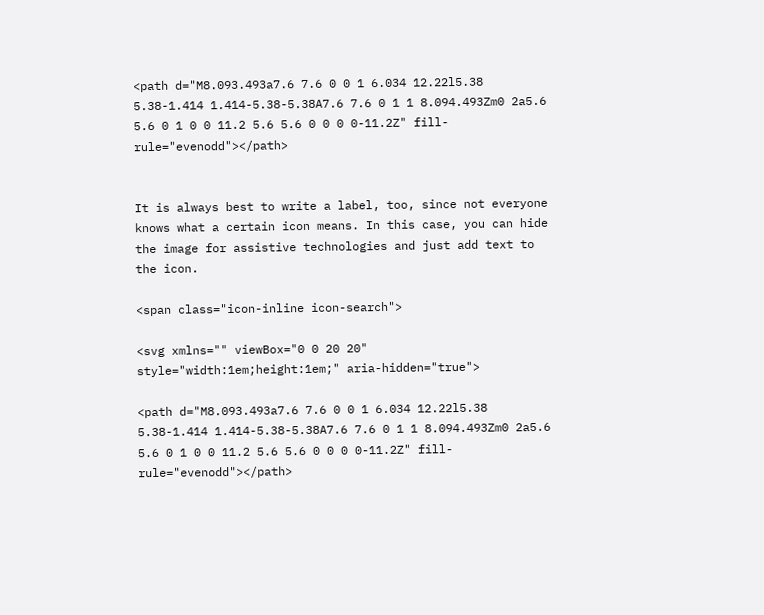<path d="M8.093.493a7.6 7.6 0 0 1 6.034 12.22l5.38 5.38-1.414 1.414-5.38-5.38A7.6 7.6 0 1 1 8.094.493Zm0 2a5.6 5.6 0 1 0 0 11.2 5.6 5.6 0 0 0 0-11.2Z" fill-rule="evenodd"></path>


It is always best to write a label, too, since not everyone knows what a certain icon means. In this case, you can hide the image for assistive technologies and just add text to the icon.

<span class="icon-inline icon-search">

<svg xmlns="" viewBox="0 0 20 20" style="width:1em;height:1em;" aria-hidden="true">

<path d="M8.093.493a7.6 7.6 0 0 1 6.034 12.22l5.38 5.38-1.414 1.414-5.38-5.38A7.6 7.6 0 1 1 8.094.493Zm0 2a5.6 5.6 0 1 0 0 11.2 5.6 5.6 0 0 0 0-11.2Z" fill-rule="evenodd"></path>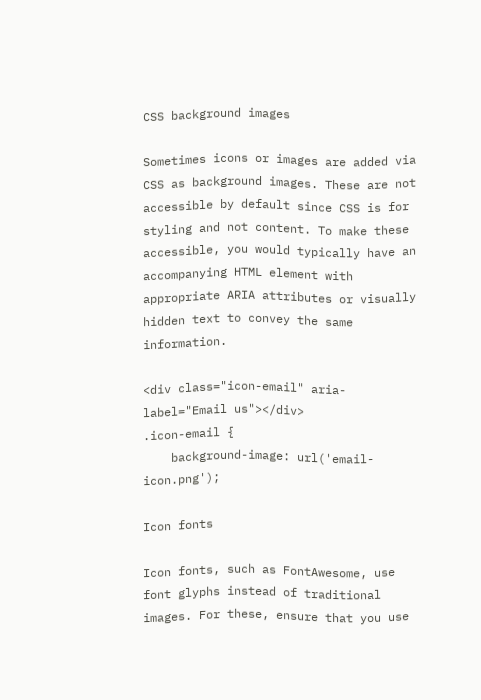CSS background images

Sometimes icons or images are added via CSS as background images. These are not accessible by default since CSS is for styling and not content. To make these accessible, you would typically have an accompanying HTML element with appropriate ARIA attributes or visually hidden text to convey the same information.

<div class="icon-email" aria-label="Email us"></div>
.icon-email {
    background-image: url('email-icon.png');

Icon fonts

Icon fonts, such as FontAwesome, use font glyphs instead of traditional images. For these, ensure that you use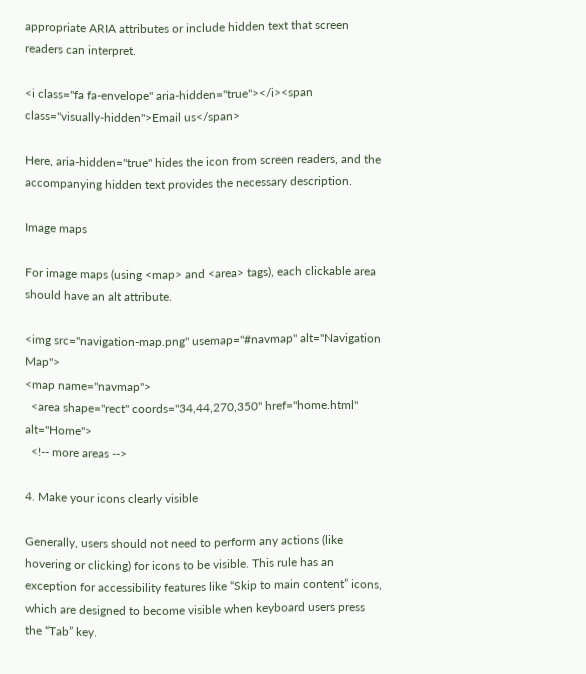appropriate ARIA attributes or include hidden text that screen readers can interpret.

<i class="fa fa-envelope" aria-hidden="true"></i><span class="visually-hidden">Email us</span>

Here, aria-hidden="true" hides the icon from screen readers, and the accompanying hidden text provides the necessary description.

Image maps

For image maps (using <map> and <area> tags), each clickable area should have an alt attribute.

<img src="navigation-map.png" usemap="#navmap" alt="Navigation Map">
<map name="navmap">
  <area shape="rect" coords="34,44,270,350" href="home.html" alt="Home">
  <!-- more areas -->

4. Make your icons clearly visible

Generally, users should not need to perform any actions (like hovering or clicking) for icons to be visible. This rule has an exception for accessibility features like “Skip to main content” icons, which are designed to become visible when keyboard users press the “Tab” key.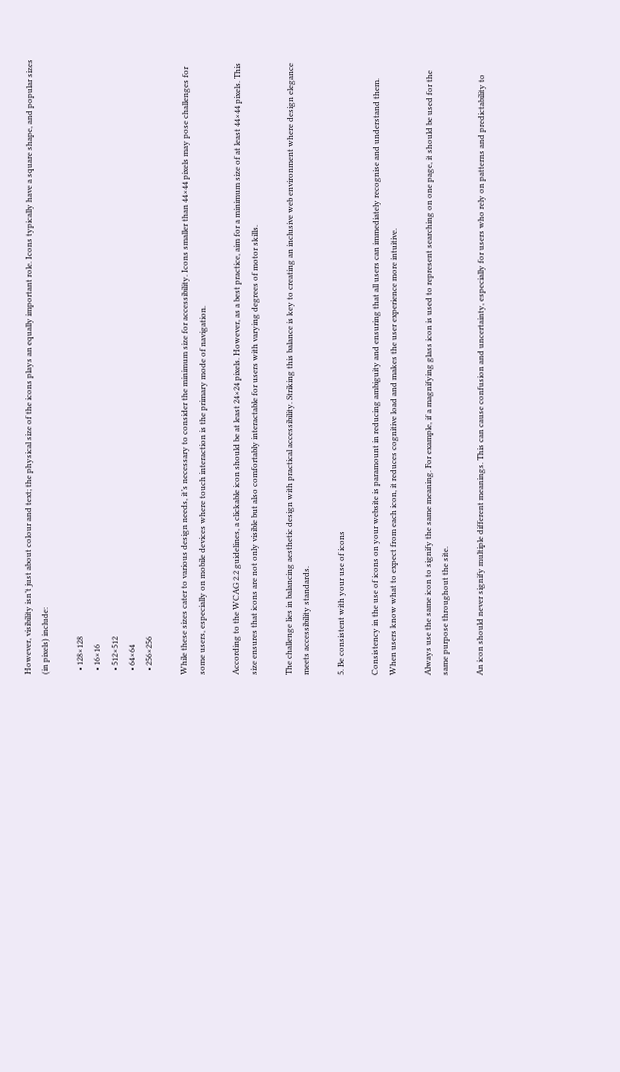However, visibility isn’t just about colour and text; the physical size of the icons plays an equally important role. Icons typically have a square shape, and popular sizes (in pixels) include:

  • 128×128
  • 16×16
  • 512×512
  • 64×64
  • 256×256

While these sizes cater to various design needs, it’s necessary to consider the minimum size for accessibility. Icons smaller than 44×44 pixels may pose challenges for some users, especially on mobile devices where touch interaction is the primary mode of navigation.

According to the WCAG 2.2 guidelines, a clickable icon should be at least 24×24 pixels. However, as a best practice, aim for a minimum size of at least 44×44 pixels. This size ensures that icons are not only visible but also comfortably interactable for users with varying degrees of motor skills.

The challenge lies in balancing aesthetic design with practical accessibility. Striking this balance is key to creating an inclusive web environment where design elegance meets accessibility standards.

5. Be consistent with your use of icons

Consistency in the use of icons on your website is paramount in reducing ambiguity and ensuring that all users can immediately recognise and understand them. When users know what to expect from each icon, it reduces cognitive load and makes the user experience more intuitive.

Always use the same icon to signify the same meaning. For example, if a magnifying glass icon is used to represent searching on one page, it should be used for the same purpose throughout the site.

An icon should never signify multiple different meanings. This can cause confusion and uncertainty, especially for users who rely on patterns and predictability to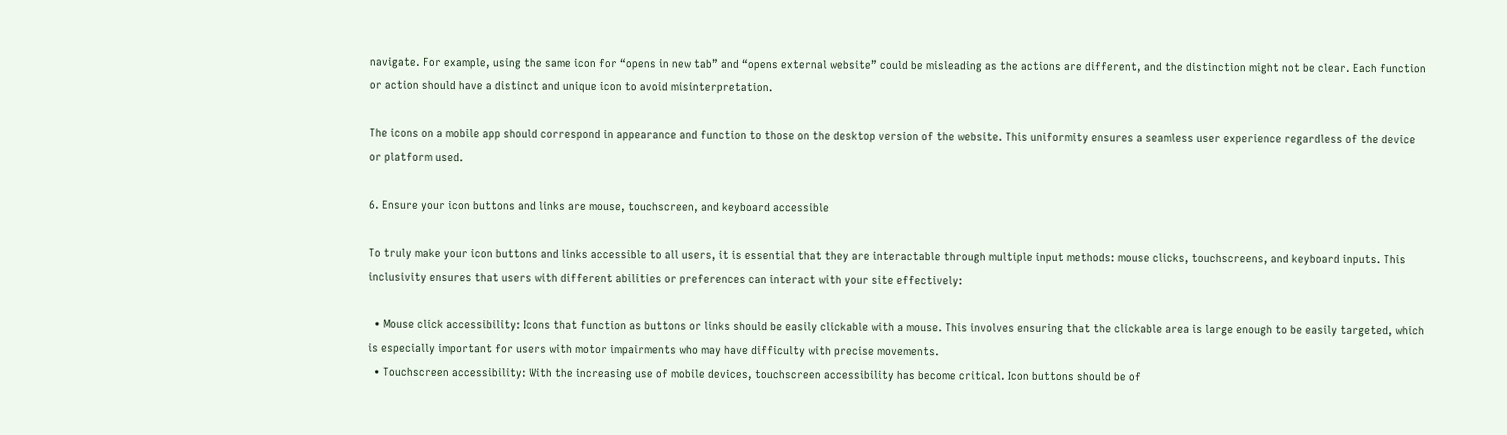navigate. For example, using the same icon for “opens in new tab” and “opens external website” could be misleading as the actions are different, and the distinction might not be clear. Each function or action should have a distinct and unique icon to avoid misinterpretation.

The icons on a mobile app should correspond in appearance and function to those on the desktop version of the website. This uniformity ensures a seamless user experience regardless of the device or platform used.

6. Ensure your icon buttons and links are mouse, touchscreen, and keyboard accessible

To truly make your icon buttons and links accessible to all users, it is essential that they are interactable through multiple input methods: mouse clicks, touchscreens, and keyboard inputs. This inclusivity ensures that users with different abilities or preferences can interact with your site effectively:

  • Mouse click accessibility: Icons that function as buttons or links should be easily clickable with a mouse. This involves ensuring that the clickable area is large enough to be easily targeted, which is especially important for users with motor impairments who may have difficulty with precise movements.
  • Touchscreen accessibility: With the increasing use of mobile devices, touchscreen accessibility has become critical. Icon buttons should be of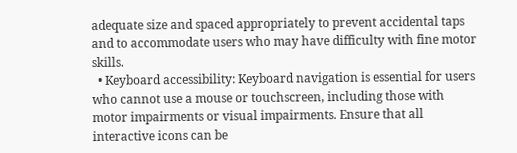adequate size and spaced appropriately to prevent accidental taps and to accommodate users who may have difficulty with fine motor skills.
  • Keyboard accessibility: Keyboard navigation is essential for users who cannot use a mouse or touchscreen, including those with motor impairments or visual impairments. Ensure that all interactive icons can be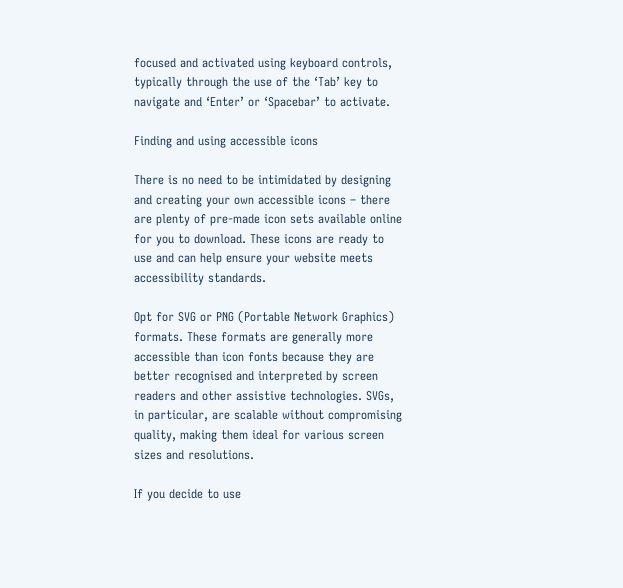focused and activated using keyboard controls, typically through the use of the ‘Tab’ key to navigate and ‘Enter’ or ‘Spacebar’ to activate.

Finding and using accessible icons

There is no need to be intimidated by designing and creating your own accessible icons – there are plenty of pre-made icon sets available online for you to download. These icons are ready to use and can help ensure your website meets accessibility standards.

Opt for SVG or PNG (Portable Network Graphics) formats. These formats are generally more accessible than icon fonts because they are better recognised and interpreted by screen readers and other assistive technologies. SVGs, in particular, are scalable without compromising quality, making them ideal for various screen sizes and resolutions.

If you decide to use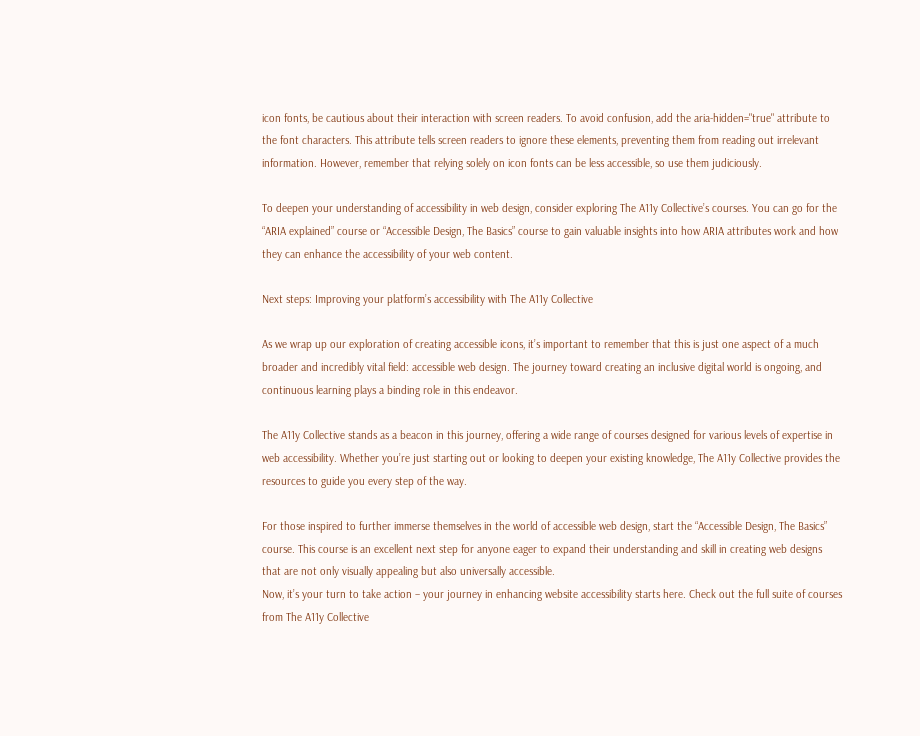icon fonts, be cautious about their interaction with screen readers. To avoid confusion, add the aria-hidden="true" attribute to the font characters. This attribute tells screen readers to ignore these elements, preventing them from reading out irrelevant information. However, remember that relying solely on icon fonts can be less accessible, so use them judiciously.

To deepen your understanding of accessibility in web design, consider exploring The A11y Collective’s courses. You can go for the “ARIA explained” course or “Accessible Design, The Basics” course to gain valuable insights into how ARIA attributes work and how they can enhance the accessibility of your web content.

Next steps: Improving your platform’s accessibility with The A11y Collective

As we wrap up our exploration of creating accessible icons, it’s important to remember that this is just one aspect of a much broader and incredibly vital field: accessible web design. The journey toward creating an inclusive digital world is ongoing, and continuous learning plays a binding role in this endeavor.

The A11y Collective stands as a beacon in this journey, offering a wide range of courses designed for various levels of expertise in web accessibility. Whether you’re just starting out or looking to deepen your existing knowledge, The A11y Collective provides the resources to guide you every step of the way.

For those inspired to further immerse themselves in the world of accessible web design, start the “Accessible Design, The Basics” course. This course is an excellent next step for anyone eager to expand their understanding and skill in creating web designs that are not only visually appealing but also universally accessible.
Now, it’s your turn to take action – your journey in enhancing website accessibility starts here. Check out the full suite of courses from The A11y Collective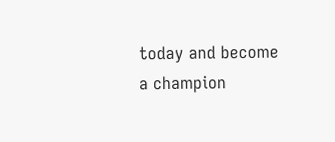today and become a champion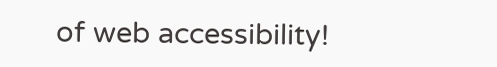of web accessibility!